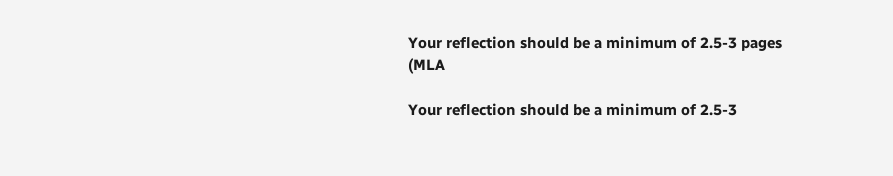Your reflection should be a minimum of 2.5-3 pages (MLA

Your reflection should be a minimum of 2.5-3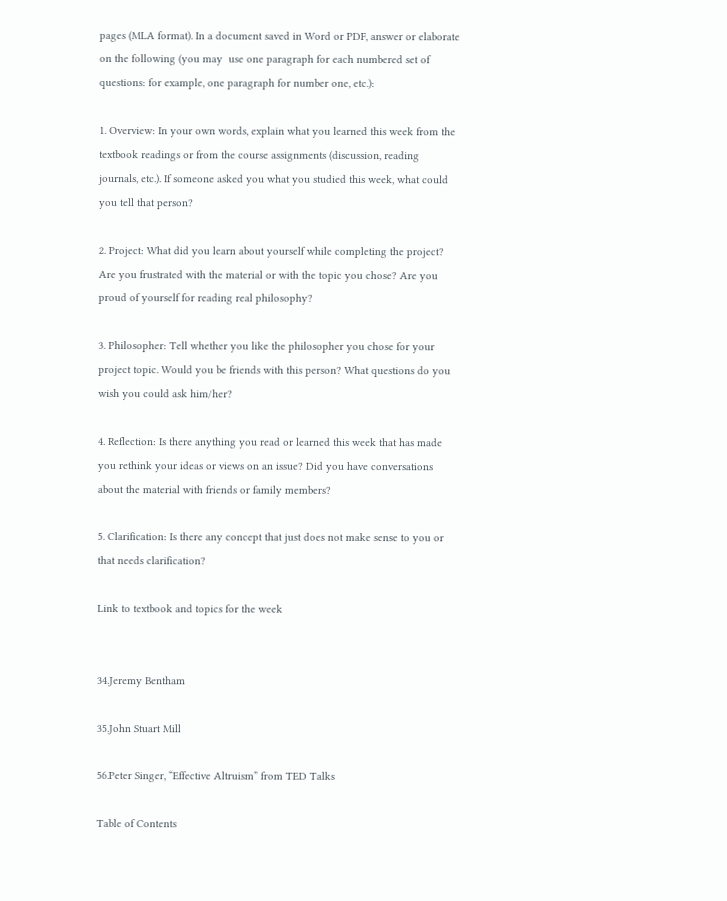pages (MLA format). In a document saved in Word or PDF, answer or elaborate on the following (you may  use one paragraph for each numbered set of questions: for example, one paragraph for number one, etc.):

1. Overview: In your own words, explain what you learned this week from the textbook readings or from the course assignments (discussion, reading journals, etc.). If someone asked you what you studied this week, what could you tell that person?

2. Project: What did you learn about yourself while completing the project? Are you frustrated with the material or with the topic you chose? Are you proud of yourself for reading real philosophy?

3. Philosopher: Tell whether you like the philosopher you chose for your project topic. Would you be friends with this person? What questions do you wish you could ask him/her?

4. Reflection: Is there anything you read or learned this week that has made you rethink your ideas or views on an issue? Did you have conversations about the material with friends or family members?

5. Clarification: Is there any concept that just does not make sense to you or that needs clarification?

Link to textbook and topics for the week


34.Jeremy Bentham

35.John Stuart Mill

56.Peter Singer, “Effective Altruism” from TED Talks

Table of Contents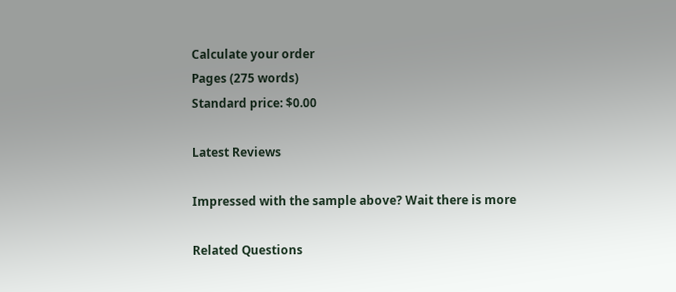Calculate your order
Pages (275 words)
Standard price: $0.00

Latest Reviews

Impressed with the sample above? Wait there is more

Related Questions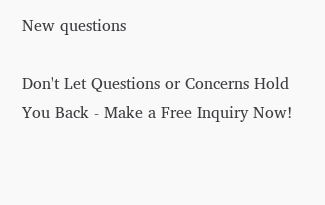New questions

Don't Let Questions or Concerns Hold You Back - Make a Free Inquiry Now!